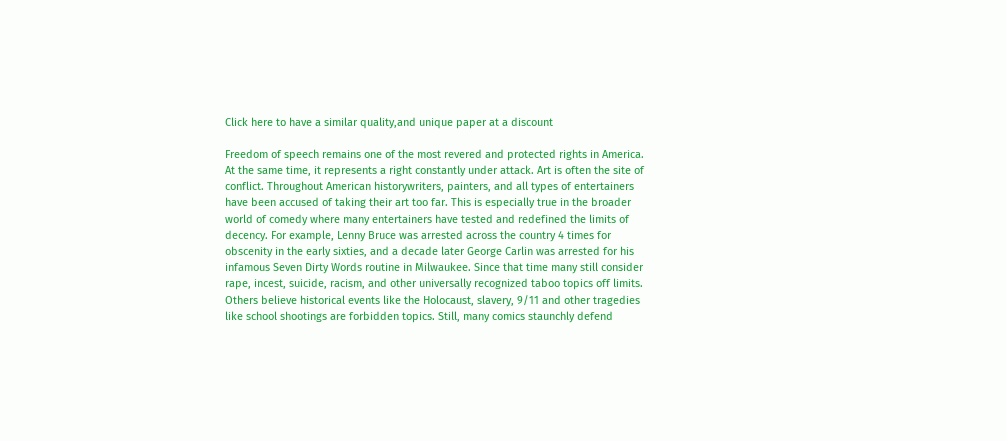Click here to have a similar quality,and unique paper at a discount

Freedom of speech remains one of the most revered and protected rights in America. At the same time, it represents a right constantly under attack. Art is often the site of conflict. Throughout American historywriters, painters, and all types of entertainers have been accused of taking their art too far. This is especially true in the broader world of comedy where many entertainers have tested and redefined the limits of decency. For example, Lenny Bruce was arrested across the country 4 times for obscenity in the early sixties, and a decade later George Carlin was arrested for his infamous Seven Dirty Words routine in Milwaukee. Since that time many still consider rape, incest, suicide, racism, and other universally recognized taboo topics off limits. Others believe historical events like the Holocaust, slavery, 9/11 and other tragedies like school shootings are forbidden topics. Still, many comics staunchly defend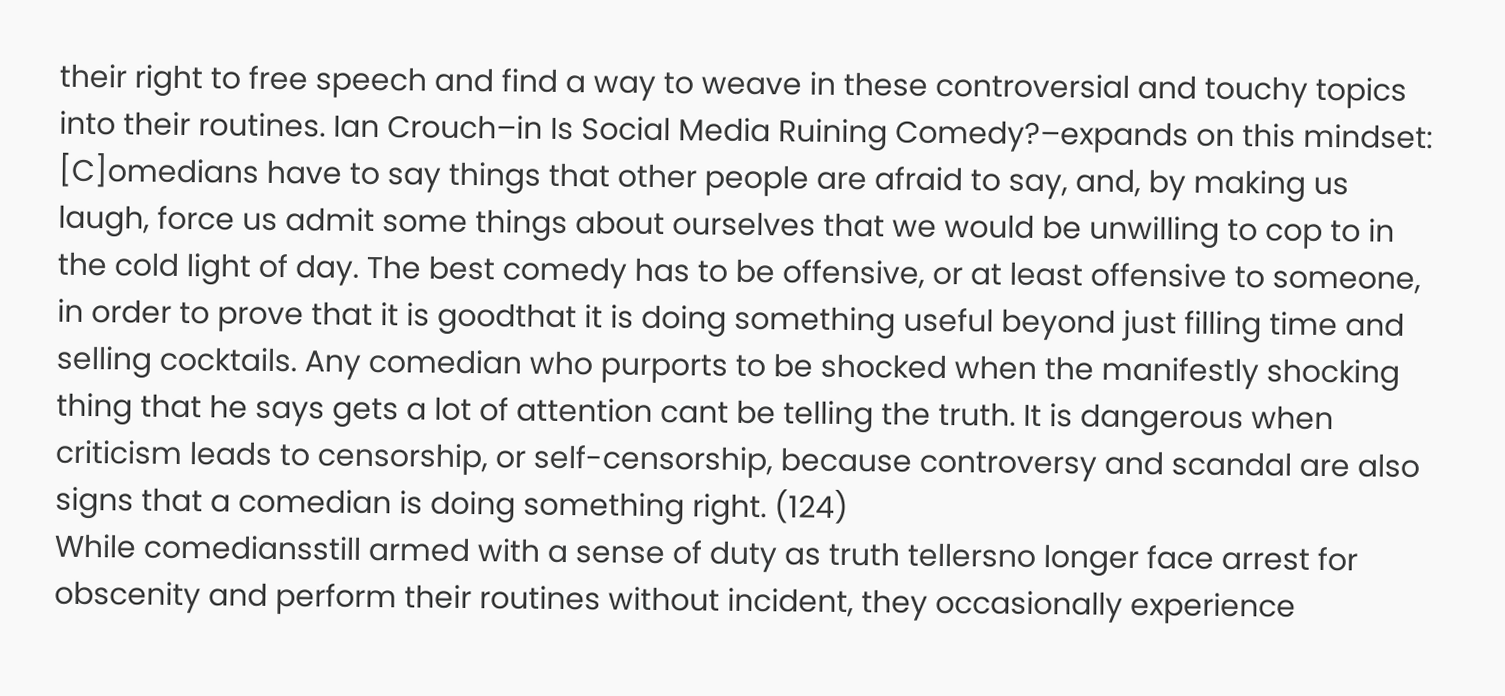their right to free speech and find a way to weave in these controversial and touchy topics into their routines. Ian Crouch–in Is Social Media Ruining Comedy?–expands on this mindset:
[C]omedians have to say things that other people are afraid to say, and, by making us laugh, force us admit some things about ourselves that we would be unwilling to cop to in the cold light of day. The best comedy has to be offensive, or at least offensive to someone, in order to prove that it is goodthat it is doing something useful beyond just filling time and selling cocktails. Any comedian who purports to be shocked when the manifestly shocking thing that he says gets a lot of attention cant be telling the truth. It is dangerous when criticism leads to censorship, or self-censorship, because controversy and scandal are also signs that a comedian is doing something right. (124)
While comediansstill armed with a sense of duty as truth tellersno longer face arrest for obscenity and perform their routines without incident, they occasionally experience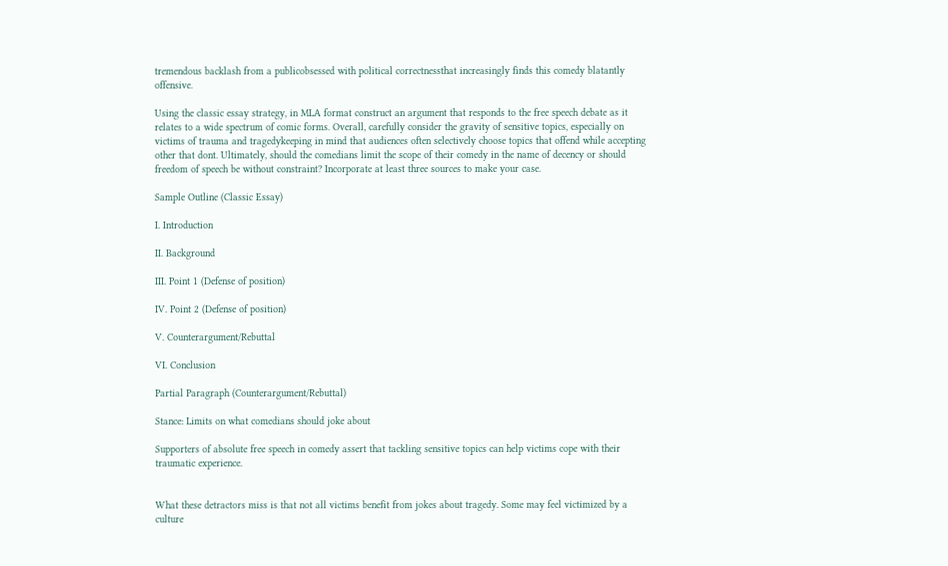tremendous backlash from a publicobsessed with political correctnessthat increasingly finds this comedy blatantly offensive.

Using the classic essay strategy, in MLA format construct an argument that responds to the free speech debate as it relates to a wide spectrum of comic forms. Overall, carefully consider the gravity of sensitive topics, especially on victims of trauma and tragedykeeping in mind that audiences often selectively choose topics that offend while accepting other that dont. Ultimately, should the comedians limit the scope of their comedy in the name of decency or should freedom of speech be without constraint? Incorporate at least three sources to make your case.

Sample Outline (Classic Essay)

I. Introduction

II. Background

III. Point 1 (Defense of position)

IV. Point 2 (Defense of position)

V. Counterargument/Rebuttal

VI. Conclusion

Partial Paragraph (Counterargument/Rebuttal)

Stance: Limits on what comedians should joke about

Supporters of absolute free speech in comedy assert that tackling sensitive topics can help victims cope with their traumatic experience.


What these detractors miss is that not all victims benefit from jokes about tragedy. Some may feel victimized by a culture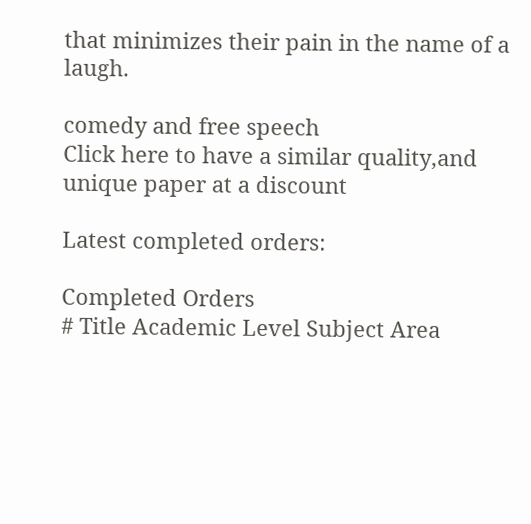that minimizes their pain in the name of a laugh.

comedy and free speech
Click here to have a similar quality,and unique paper at a discount

Latest completed orders:

Completed Orders
# Title Academic Level Subject Area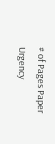# of Pages Paper Urgency